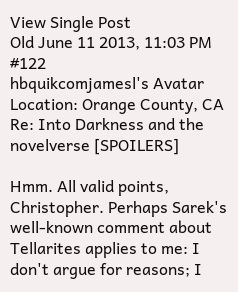View Single Post
Old June 11 2013, 11:03 PM   #122
hbquikcomjamesl's Avatar
Location: Orange County, CA
Re: Into Darkness and the novelverse [SPOILERS]

Hmm. All valid points, Christopher. Perhaps Sarek's well-known comment about Tellarites applies to me: I don't argue for reasons; I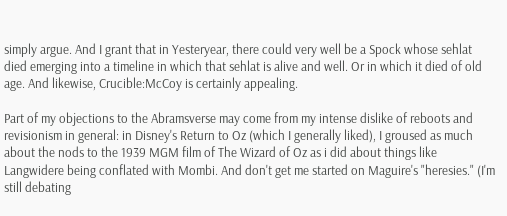simply argue. And I grant that in Yesteryear, there could very well be a Spock whose sehlat died emerging into a timeline in which that sehlat is alive and well. Or in which it died of old age. And likewise, Crucible:McCoy is certainly appealing.

Part of my objections to the Abramsverse may come from my intense dislike of reboots and revisionism in general: in Disney's Return to Oz (which I generally liked), I groused as much about the nods to the 1939 MGM film of The Wizard of Oz as i did about things like Langwidere being conflated with Mombi. And don't get me started on Maguire's "heresies." (I'm still debating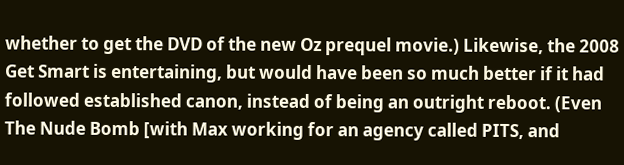whether to get the DVD of the new Oz prequel movie.) Likewise, the 2008 Get Smart is entertaining, but would have been so much better if it had followed established canon, instead of being an outright reboot. (Even The Nude Bomb [with Max working for an agency called PITS, and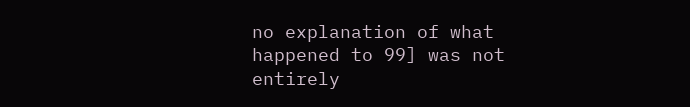no explanation of what happened to 99] was not entirely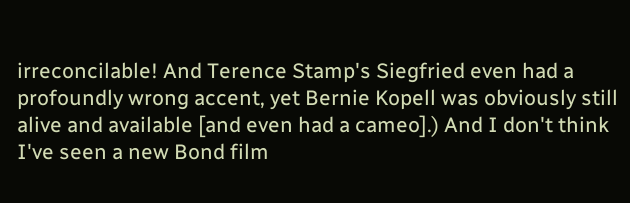irreconcilable! And Terence Stamp's Siegfried even had a profoundly wrong accent, yet Bernie Kopell was obviously still alive and available [and even had a cameo].) And I don't think I've seen a new Bond film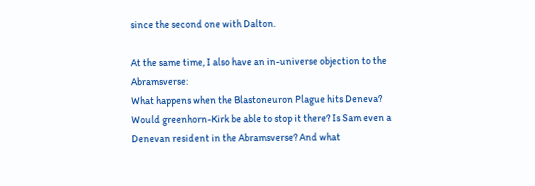since the second one with Dalton.

At the same time, I also have an in-universe objection to the Abramsverse:
What happens when the Blastoneuron Plague hits Deneva? Would greenhorn-Kirk be able to stop it there? Is Sam even a Denevan resident in the Abramsverse? And what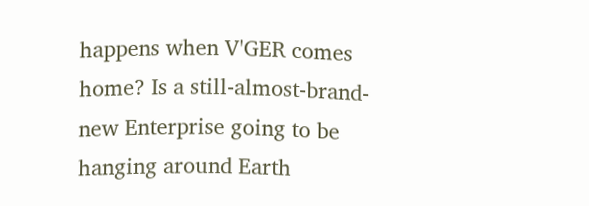happens when V'GER comes home? Is a still-almost-brand-new Enterprise going to be hanging around Earth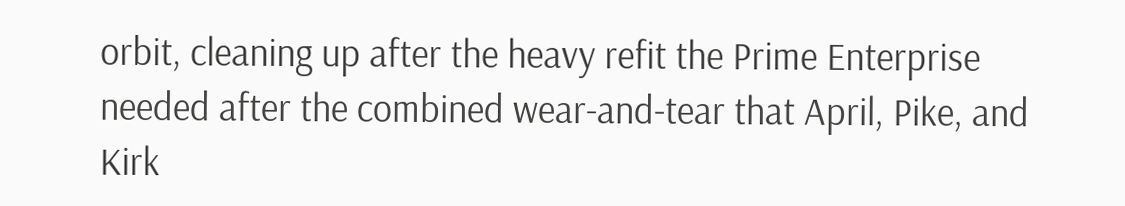orbit, cleaning up after the heavy refit the Prime Enterprise needed after the combined wear-and-tear that April, Pike, and Kirk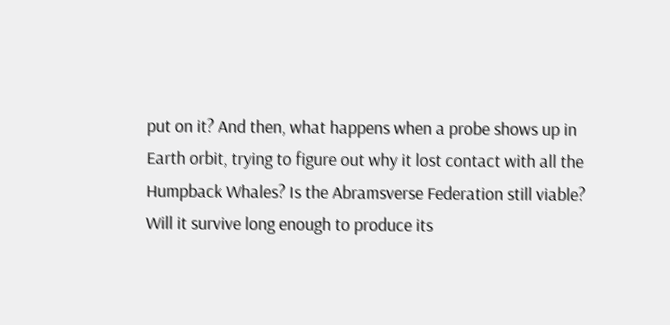put on it? And then, what happens when a probe shows up in Earth orbit, trying to figure out why it lost contact with all the Humpback Whales? Is the Abramsverse Federation still viable? Will it survive long enough to produce its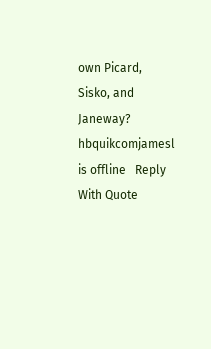own Picard, Sisko, and Janeway?
hbquikcomjamesl is offline   Reply With Quote